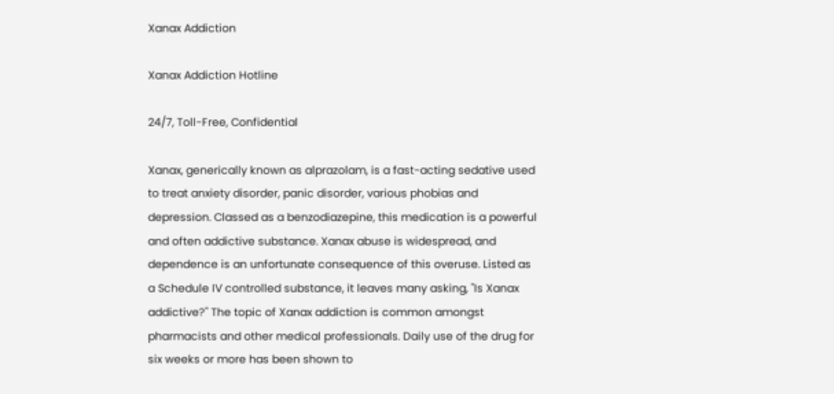Xanax Addiction

Xanax Addiction Hotline

24/7, Toll-Free, Confidential

Xanax, generically known as alprazolam, is a fast-acting sedative used to treat anxiety disorder, panic disorder, various phobias and depression. Classed as a benzodiazepine, this medication is a powerful and often addictive substance. Xanax abuse is widespread, and dependence is an unfortunate consequence of this overuse. Listed as a Schedule IV controlled substance, it leaves many asking, "Is Xanax addictive?" The topic of Xanax addiction is common amongst pharmacists and other medical professionals. Daily use of the drug for six weeks or more has been shown to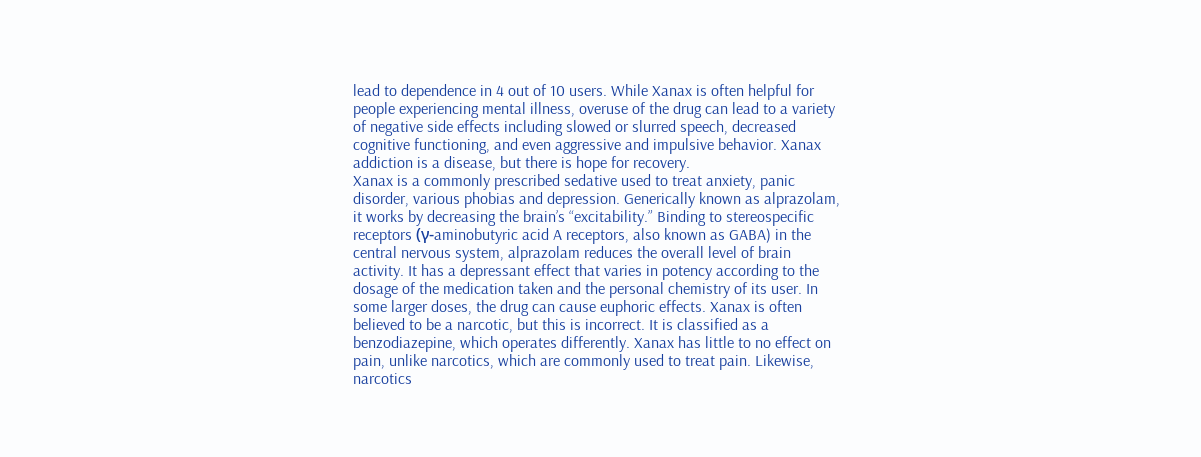lead to dependence in 4 out of 10 users. While Xanax is often helpful for people experiencing mental illness, overuse of the drug can lead to a variety of negative side effects including slowed or slurred speech, decreased cognitive functioning, and even aggressive and impulsive behavior. Xanax addiction is a disease, but there is hope for recovery.
Xanax is a commonly prescribed sedative used to treat anxiety, panic disorder, various phobias and depression. Generically known as alprazolam, it works by decreasing the brain’s “excitability.” Binding to stereospecific receptors (γ-aminobutyric acid A receptors, also known as GABA) in the central nervous system, alprazolam reduces the overall level of brain activity. It has a depressant effect that varies in potency according to the dosage of the medication taken and the personal chemistry of its user. In some larger doses, the drug can cause euphoric effects. Xanax is often believed to be a narcotic, but this is incorrect. It is classified as a benzodiazepine, which operates differently. Xanax has little to no effect on pain, unlike narcotics, which are commonly used to treat pain. Likewise, narcotics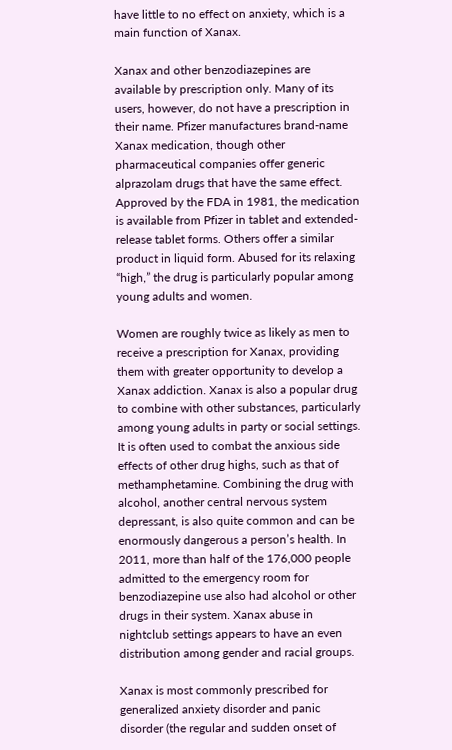have little to no effect on anxiety, which is a main function of Xanax.

Xanax and other benzodiazepines are available by prescription only. Many of its users, however, do not have a prescription in their name. Pfizer manufactures brand-name Xanax medication, though other pharmaceutical companies offer generic alprazolam drugs that have the same effect. Approved by the FDA in 1981, the medication is available from Pfizer in tablet and extended-release tablet forms. Others offer a similar product in liquid form. Abused for its relaxing “high,” the drug is particularly popular among young adults and women.

Women are roughly twice as likely as men to receive a prescription for Xanax, providing them with greater opportunity to develop a Xanax addiction. Xanax is also a popular drug to combine with other substances, particularly among young adults in party or social settings. It is often used to combat the anxious side effects of other drug highs, such as that of methamphetamine. Combining the drug with alcohol, another central nervous system depressant, is also quite common and can be enormously dangerous a person’s health. In 2011, more than half of the 176,000 people admitted to the emergency room for benzodiazepine use also had alcohol or other drugs in their system. Xanax abuse in nightclub settings appears to have an even distribution among gender and racial groups.

Xanax is most commonly prescribed for generalized anxiety disorder and panic disorder (the regular and sudden onset of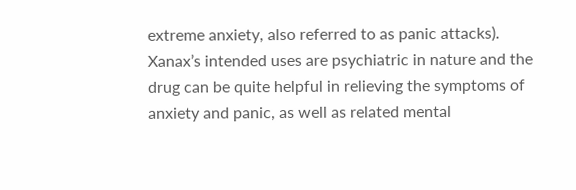extreme anxiety, also referred to as panic attacks). Xanax’s intended uses are psychiatric in nature and the drug can be quite helpful in relieving the symptoms of anxiety and panic, as well as related mental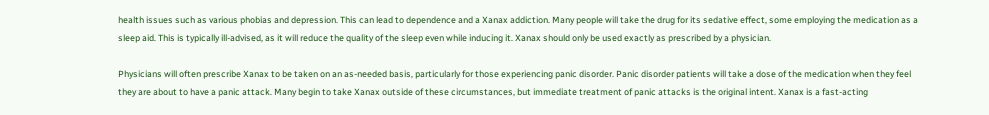health issues such as various phobias and depression. This can lead to dependence and a Xanax addiction. Many people will take the drug for its sedative effect, some employing the medication as a sleep aid. This is typically ill-advised, as it will reduce the quality of the sleep even while inducing it. Xanax should only be used exactly as prescribed by a physician.

Physicians will often prescribe Xanax to be taken on an as-needed basis, particularly for those experiencing panic disorder. Panic disorder patients will take a dose of the medication when they feel they are about to have a panic attack. Many begin to take Xanax outside of these circumstances, but immediate treatment of panic attacks is the original intent. Xanax is a fast-acting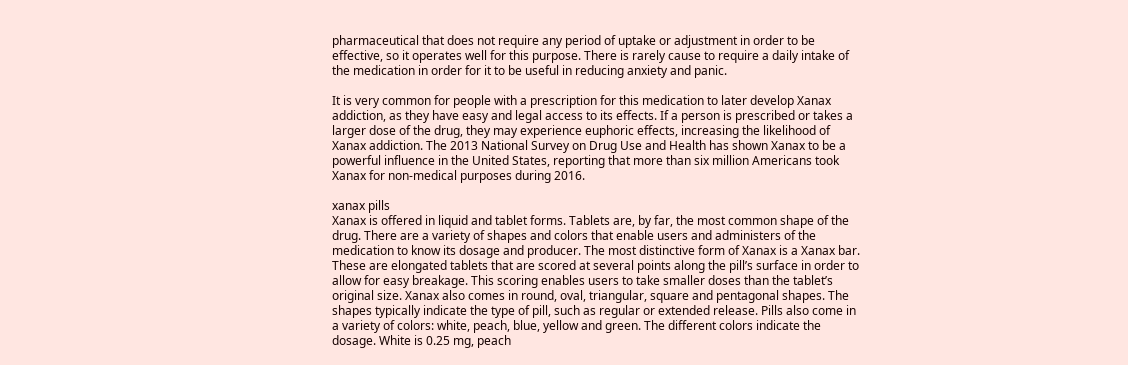pharmaceutical that does not require any period of uptake or adjustment in order to be effective, so it operates well for this purpose. There is rarely cause to require a daily intake of the medication in order for it to be useful in reducing anxiety and panic.

It is very common for people with a prescription for this medication to later develop Xanax addiction, as they have easy and legal access to its effects. If a person is prescribed or takes a larger dose of the drug, they may experience euphoric effects, increasing the likelihood of Xanax addiction. The 2013 National Survey on Drug Use and Health has shown Xanax to be a powerful influence in the United States, reporting that more than six million Americans took Xanax for non-medical purposes during 2016.

xanax pills
Xanax is offered in liquid and tablet forms. Tablets are, by far, the most common shape of the drug. There are a variety of shapes and colors that enable users and administers of the medication to know its dosage and producer. The most distinctive form of Xanax is a Xanax bar. These are elongated tablets that are scored at several points along the pill’s surface in order to allow for easy breakage. This scoring enables users to take smaller doses than the tablet’s original size. Xanax also comes in round, oval, triangular, square and pentagonal shapes. The shapes typically indicate the type of pill, such as regular or extended release. Pills also come in a variety of colors: white, peach, blue, yellow and green. The different colors indicate the dosage. White is 0.25 mg, peach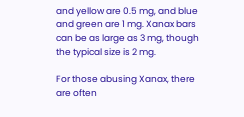and yellow are 0.5 mg, and blue and green are 1 mg. Xanax bars can be as large as 3 mg, though the typical size is 2 mg.

For those abusing Xanax, there are often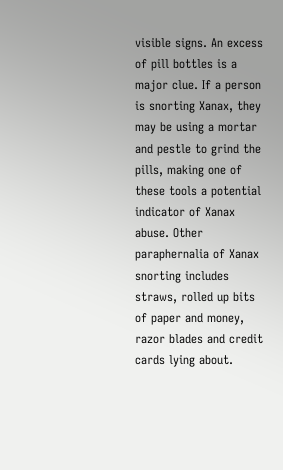visible signs. An excess of pill bottles is a major clue. If a person is snorting Xanax, they may be using a mortar and pestle to grind the pills, making one of these tools a potential indicator of Xanax abuse. Other paraphernalia of Xanax snorting includes straws, rolled up bits of paper and money, razor blades and credit cards lying about.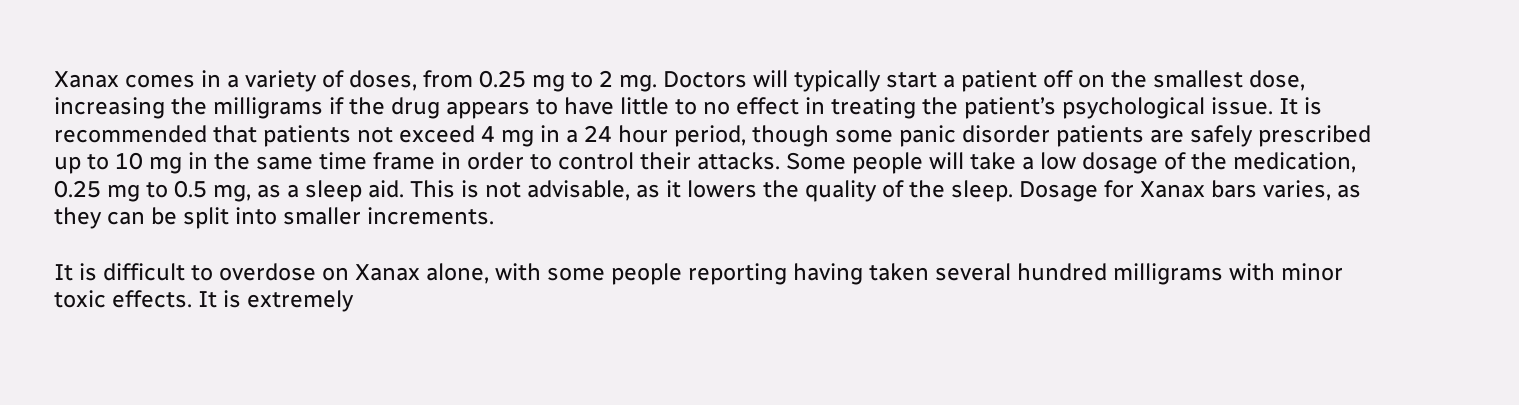Xanax comes in a variety of doses, from 0.25 mg to 2 mg. Doctors will typically start a patient off on the smallest dose, increasing the milligrams if the drug appears to have little to no effect in treating the patient’s psychological issue. It is recommended that patients not exceed 4 mg in a 24 hour period, though some panic disorder patients are safely prescribed up to 10 mg in the same time frame in order to control their attacks. Some people will take a low dosage of the medication, 0.25 mg to 0.5 mg, as a sleep aid. This is not advisable, as it lowers the quality of the sleep. Dosage for Xanax bars varies, as they can be split into smaller increments.

It is difficult to overdose on Xanax alone, with some people reporting having taken several hundred milligrams with minor toxic effects. It is extremely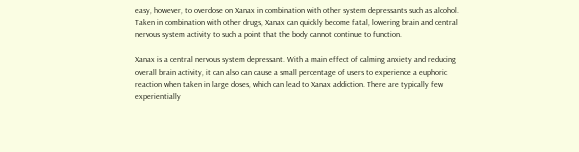easy, however, to overdose on Xanax in combination with other system depressants such as alcohol. Taken in combination with other drugs, Xanax can quickly become fatal, lowering brain and central nervous system activity to such a point that the body cannot continue to function.

Xanax is a central nervous system depressant. With a main effect of calming anxiety and reducing overall brain activity, it can also can cause a small percentage of users to experience a euphoric reaction when taken in large doses, which can lead to Xanax addiction. There are typically few experientially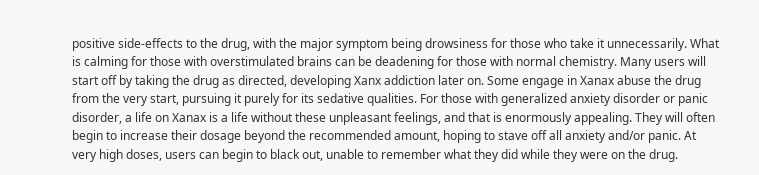positive side-effects to the drug, with the major symptom being drowsiness for those who take it unnecessarily. What is calming for those with overstimulated brains can be deadening for those with normal chemistry. Many users will start off by taking the drug as directed, developing Xanx addiction later on. Some engage in Xanax abuse the drug from the very start, pursuing it purely for its sedative qualities. For those with generalized anxiety disorder or panic disorder, a life on Xanax is a life without these unpleasant feelings, and that is enormously appealing. They will often begin to increase their dosage beyond the recommended amount, hoping to stave off all anxiety and/or panic. At very high doses, users can begin to black out, unable to remember what they did while they were on the drug.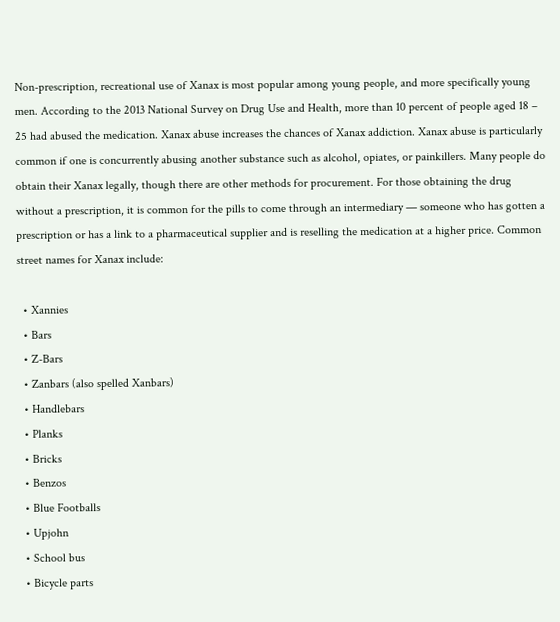Non-prescription, recreational use of Xanax is most popular among young people, and more specifically young men. According to the 2013 National Survey on Drug Use and Health, more than 10 percent of people aged 18 – 25 had abused the medication. Xanax abuse increases the chances of Xanax addiction. Xanax abuse is particularly common if one is concurrently abusing another substance such as alcohol, opiates, or painkillers. Many people do obtain their Xanax legally, though there are other methods for procurement. For those obtaining the drug without a prescription, it is common for the pills to come through an intermediary — someone who has gotten a prescription or has a link to a pharmaceutical supplier and is reselling the medication at a higher price. Common street names for Xanax include:

  • Xannies
  • Bars
  • Z-Bars
  • Zanbars (also spelled Xanbars)
  • Handlebars
  • Planks
  • Bricks
  • Benzos
  • Blue Footballs
  • Upjohn
  • School bus
  • Bicycle parts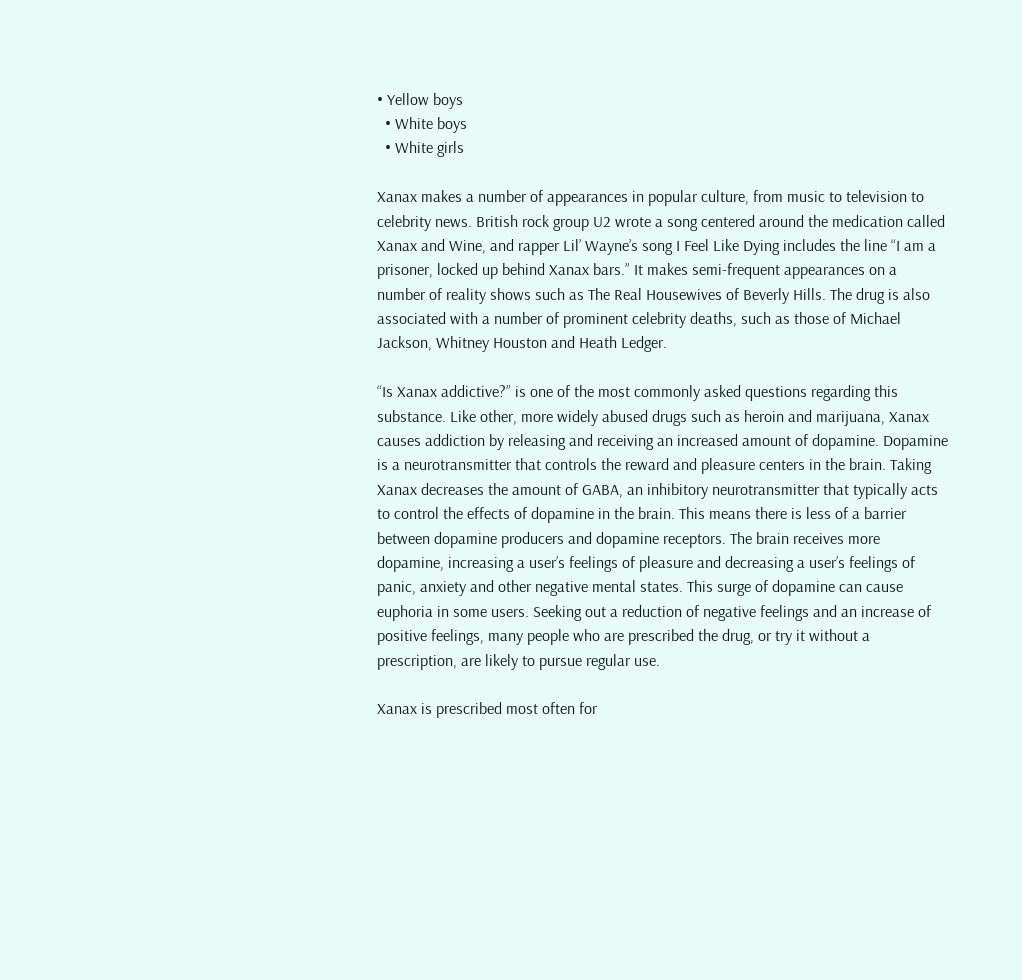• Yellow boys
  • White boys
  • White girls

Xanax makes a number of appearances in popular culture, from music to television to celebrity news. British rock group U2 wrote a song centered around the medication called Xanax and Wine, and rapper Lil’ Wayne’s song I Feel Like Dying includes the line “I am a prisoner, locked up behind Xanax bars.” It makes semi-frequent appearances on a number of reality shows such as The Real Housewives of Beverly Hills. The drug is also associated with a number of prominent celebrity deaths, such as those of Michael Jackson, Whitney Houston and Heath Ledger.

“Is Xanax addictive?” is one of the most commonly asked questions regarding this substance. Like other, more widely abused drugs such as heroin and marijuana, Xanax causes addiction by releasing and receiving an increased amount of dopamine. Dopamine is a neurotransmitter that controls the reward and pleasure centers in the brain. Taking Xanax decreases the amount of GABA, an inhibitory neurotransmitter that typically acts to control the effects of dopamine in the brain. This means there is less of a barrier between dopamine producers and dopamine receptors. The brain receives more dopamine, increasing a user’s feelings of pleasure and decreasing a user’s feelings of panic, anxiety and other negative mental states. This surge of dopamine can cause euphoria in some users. Seeking out a reduction of negative feelings and an increase of positive feelings, many people who are prescribed the drug, or try it without a prescription, are likely to pursue regular use.

Xanax is prescribed most often for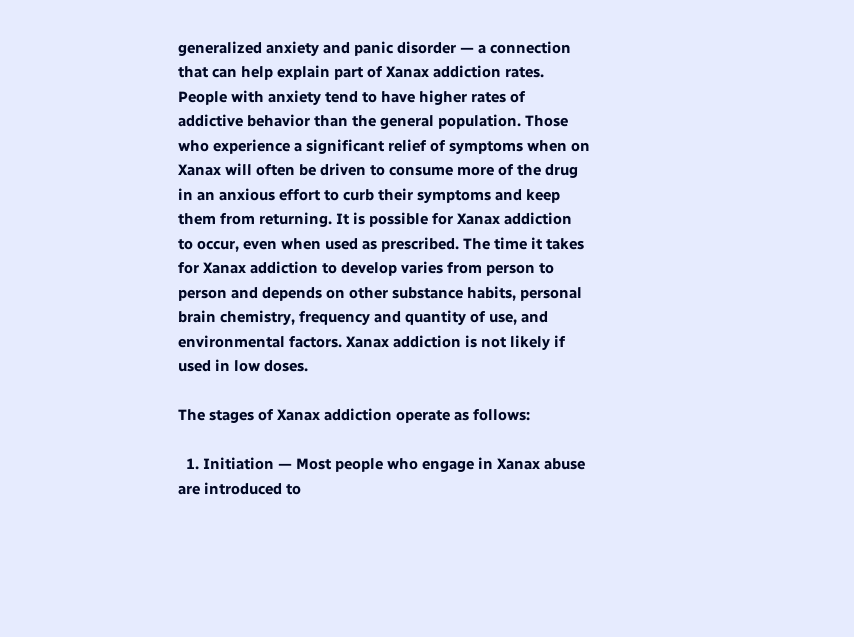generalized anxiety and panic disorder — a connection that can help explain part of Xanax addiction rates. People with anxiety tend to have higher rates of addictive behavior than the general population. Those who experience a significant relief of symptoms when on Xanax will often be driven to consume more of the drug in an anxious effort to curb their symptoms and keep them from returning. It is possible for Xanax addiction to occur, even when used as prescribed. The time it takes for Xanax addiction to develop varies from person to person and depends on other substance habits, personal brain chemistry, frequency and quantity of use, and environmental factors. Xanax addiction is not likely if used in low doses.

The stages of Xanax addiction operate as follows:

  1. Initiation — Most people who engage in Xanax abuse are introduced to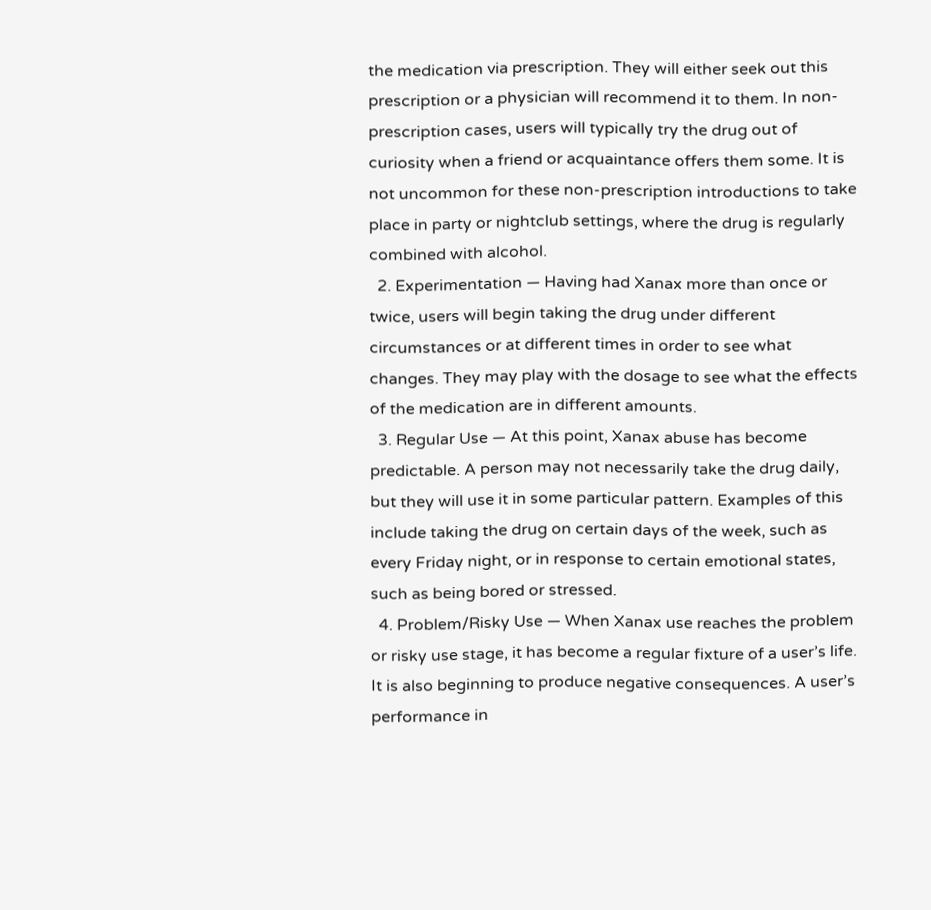the medication via prescription. They will either seek out this prescription or a physician will recommend it to them. In non-prescription cases, users will typically try the drug out of curiosity when a friend or acquaintance offers them some. It is not uncommon for these non-prescription introductions to take place in party or nightclub settings, where the drug is regularly combined with alcohol.
  2. Experimentation — Having had Xanax more than once or twice, users will begin taking the drug under different circumstances or at different times in order to see what changes. They may play with the dosage to see what the effects of the medication are in different amounts.
  3. Regular Use — At this point, Xanax abuse has become predictable. A person may not necessarily take the drug daily, but they will use it in some particular pattern. Examples of this include taking the drug on certain days of the week, such as every Friday night, or in response to certain emotional states, such as being bored or stressed.
  4. Problem/Risky Use — When Xanax use reaches the problem or risky use stage, it has become a regular fixture of a user’s life. It is also beginning to produce negative consequences. A user’s performance in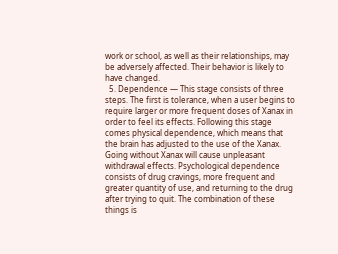work or school, as well as their relationships, may be adversely affected. Their behavior is likely to have changed.
  5. Dependence — This stage consists of three steps. The first is tolerance, when a user begins to require larger or more frequent doses of Xanax in order to feel its effects. Following this stage comes physical dependence, which means that the brain has adjusted to the use of the Xanax. Going without Xanax will cause unpleasant withdrawal effects. Psychological dependence consists of drug cravings, more frequent and greater quantity of use, and returning to the drug after trying to quit. The combination of these things is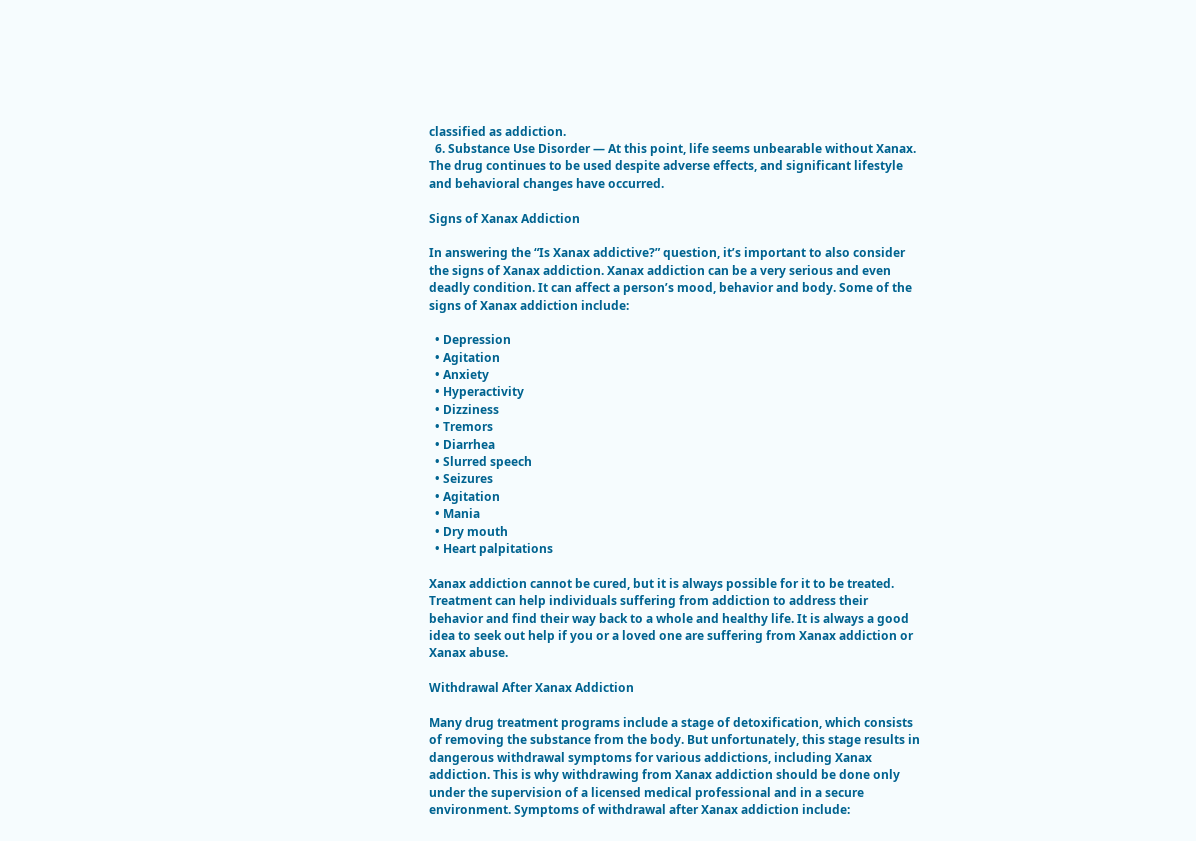classified as addiction.
  6. Substance Use Disorder — At this point, life seems unbearable without Xanax. The drug continues to be used despite adverse effects, and significant lifestyle and behavioral changes have occurred.

Signs of Xanax Addiction

In answering the “Is Xanax addictive?” question, it’s important to also consider the signs of Xanax addiction. Xanax addiction can be a very serious and even deadly condition. It can affect a person’s mood, behavior and body. Some of the signs of Xanax addiction include:

  • Depression
  • Agitation
  • Anxiety
  • Hyperactivity
  • Dizziness
  • Tremors
  • Diarrhea
  • Slurred speech
  • Seizures
  • Agitation
  • Mania
  • Dry mouth
  • Heart palpitations

Xanax addiction cannot be cured, but it is always possible for it to be treated. Treatment can help individuals suffering from addiction to address their behavior and find their way back to a whole and healthy life. It is always a good idea to seek out help if you or a loved one are suffering from Xanax addiction or Xanax abuse.

Withdrawal After Xanax Addiction

Many drug treatment programs include a stage of detoxification, which consists of removing the substance from the body. But unfortunately, this stage results in dangerous withdrawal symptoms for various addictions, including Xanax addiction. This is why withdrawing from Xanax addiction should be done only under the supervision of a licensed medical professional and in a secure environment. Symptoms of withdrawal after Xanax addiction include: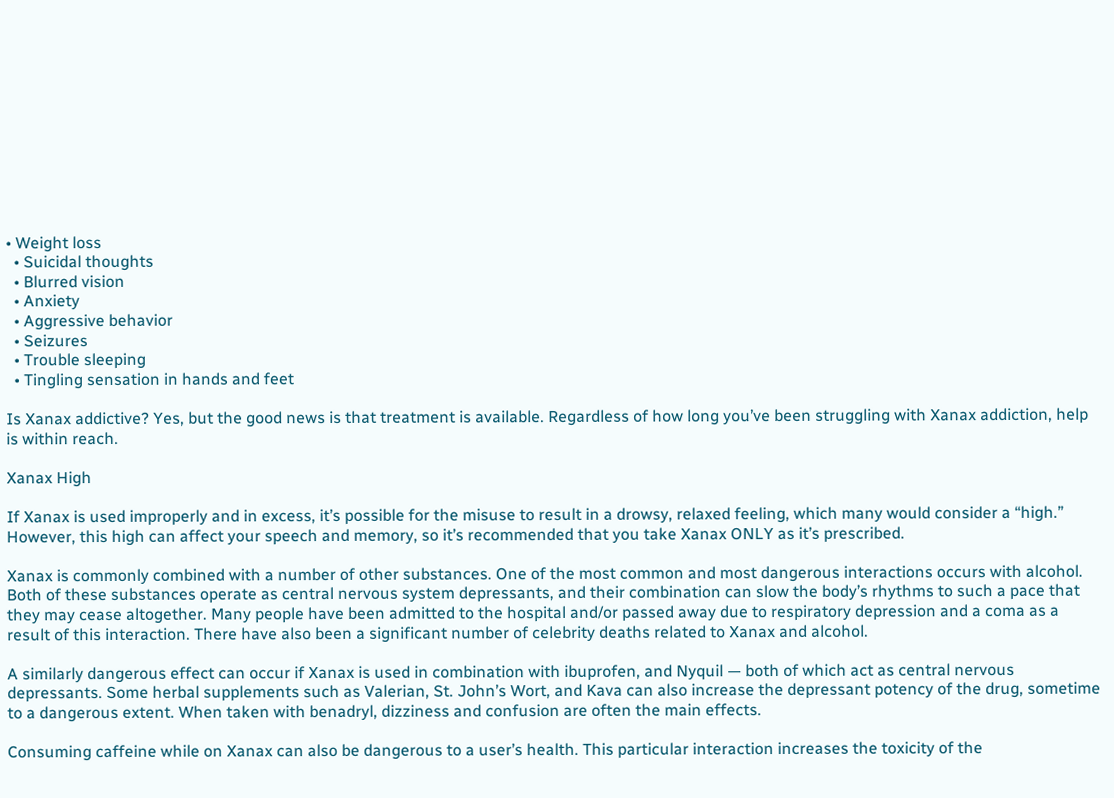• Weight loss
  • Suicidal thoughts
  • Blurred vision
  • Anxiety
  • Aggressive behavior
  • Seizures
  • Trouble sleeping
  • Tingling sensation in hands and feet

Is Xanax addictive? Yes, but the good news is that treatment is available. Regardless of how long you’ve been struggling with Xanax addiction, help is within reach.

Xanax High

If Xanax is used improperly and in excess, it’s possible for the misuse to result in a drowsy, relaxed feeling, which many would consider a “high.” However, this high can affect your speech and memory, so it’s recommended that you take Xanax ONLY as it’s prescribed.

Xanax is commonly combined with a number of other substances. One of the most common and most dangerous interactions occurs with alcohol. Both of these substances operate as central nervous system depressants, and their combination can slow the body’s rhythms to such a pace that they may cease altogether. Many people have been admitted to the hospital and/or passed away due to respiratory depression and a coma as a result of this interaction. There have also been a significant number of celebrity deaths related to Xanax and alcohol.

A similarly dangerous effect can occur if Xanax is used in combination with ibuprofen, and Nyquil — both of which act as central nervous depressants. Some herbal supplements such as Valerian, St. John’s Wort, and Kava can also increase the depressant potency of the drug, sometime to a dangerous extent. When taken with benadryl, dizziness and confusion are often the main effects.

Consuming caffeine while on Xanax can also be dangerous to a user’s health. This particular interaction increases the toxicity of the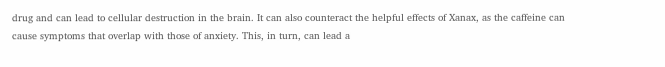drug and can lead to cellular destruction in the brain. It can also counteract the helpful effects of Xanax, as the caffeine can cause symptoms that overlap with those of anxiety. This, in turn, can lead a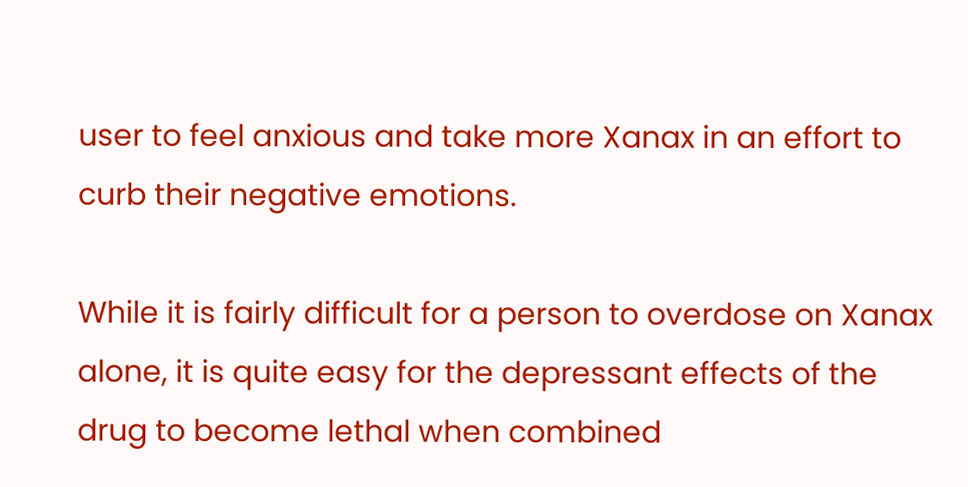user to feel anxious and take more Xanax in an effort to curb their negative emotions.

While it is fairly difficult for a person to overdose on Xanax alone, it is quite easy for the depressant effects of the drug to become lethal when combined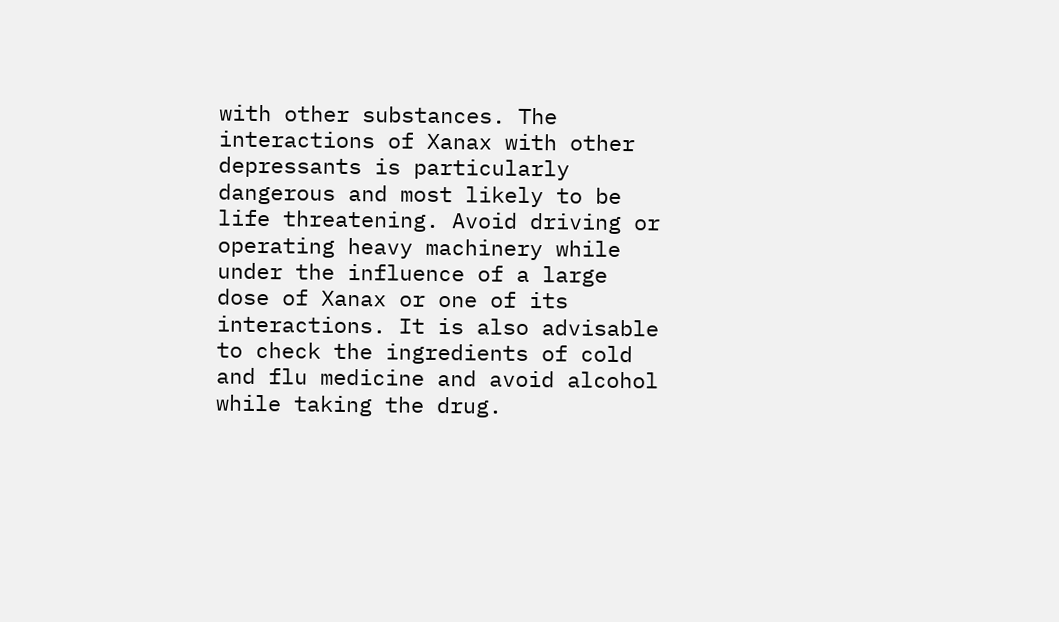with other substances. The interactions of Xanax with other depressants is particularly dangerous and most likely to be life threatening. Avoid driving or operating heavy machinery while under the influence of a large dose of Xanax or one of its interactions. It is also advisable to check the ingredients of cold and flu medicine and avoid alcohol while taking the drug.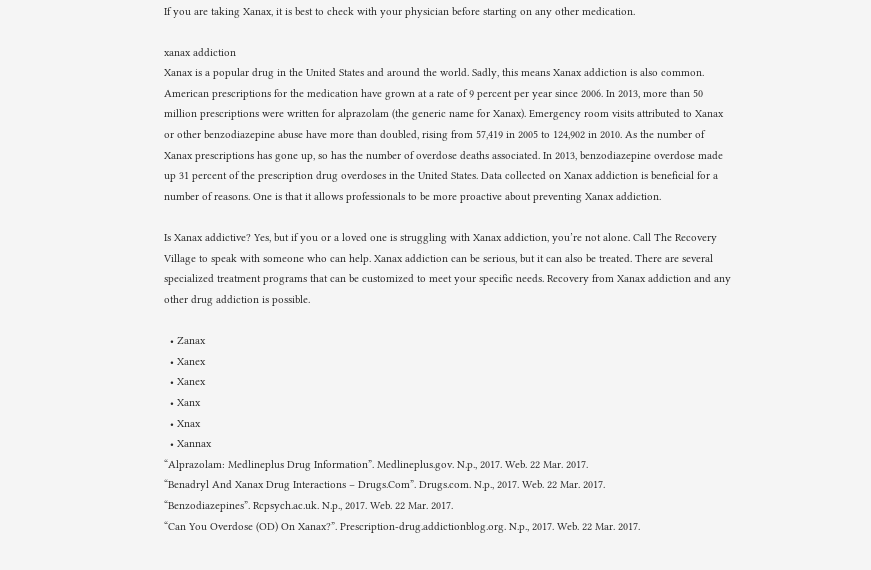If you are taking Xanax, it is best to check with your physician before starting on any other medication.

xanax addiction
Xanax is a popular drug in the United States and around the world. Sadly, this means Xanax addiction is also common. American prescriptions for the medication have grown at a rate of 9 percent per year since 2006. In 2013, more than 50 million prescriptions were written for alprazolam (the generic name for Xanax). Emergency room visits attributed to Xanax or other benzodiazepine abuse have more than doubled, rising from 57,419 in 2005 to 124,902 in 2010. As the number of Xanax prescriptions has gone up, so has the number of overdose deaths associated. In 2013, benzodiazepine overdose made up 31 percent of the prescription drug overdoses in the United States. Data collected on Xanax addiction is beneficial for a number of reasons. One is that it allows professionals to be more proactive about preventing Xanax addiction.

Is Xanax addictive? Yes, but if you or a loved one is struggling with Xanax addiction, you’re not alone. Call The Recovery Village to speak with someone who can help. Xanax addiction can be serious, but it can also be treated. There are several specialized treatment programs that can be customized to meet your specific needs. Recovery from Xanax addiction and any other drug addiction is possible.

  • Zanax
  • Xanex
  • Xanex
  • Xanx
  • Xnax
  • Xannax
“Alprazolam: Medlineplus Drug Information”. Medlineplus.gov. N.p., 2017. Web. 22 Mar. 2017.
“Benadryl And Xanax Drug Interactions – Drugs.Com”. Drugs.com. N.p., 2017. Web. 22 Mar. 2017.
“Benzodiazepines”. Rcpsych.ac.uk. N.p., 2017. Web. 22 Mar. 2017.
“Can You Overdose (OD) On Xanax?”. Prescription-drug.addictionblog.org. N.p., 2017. Web. 22 Mar. 2017.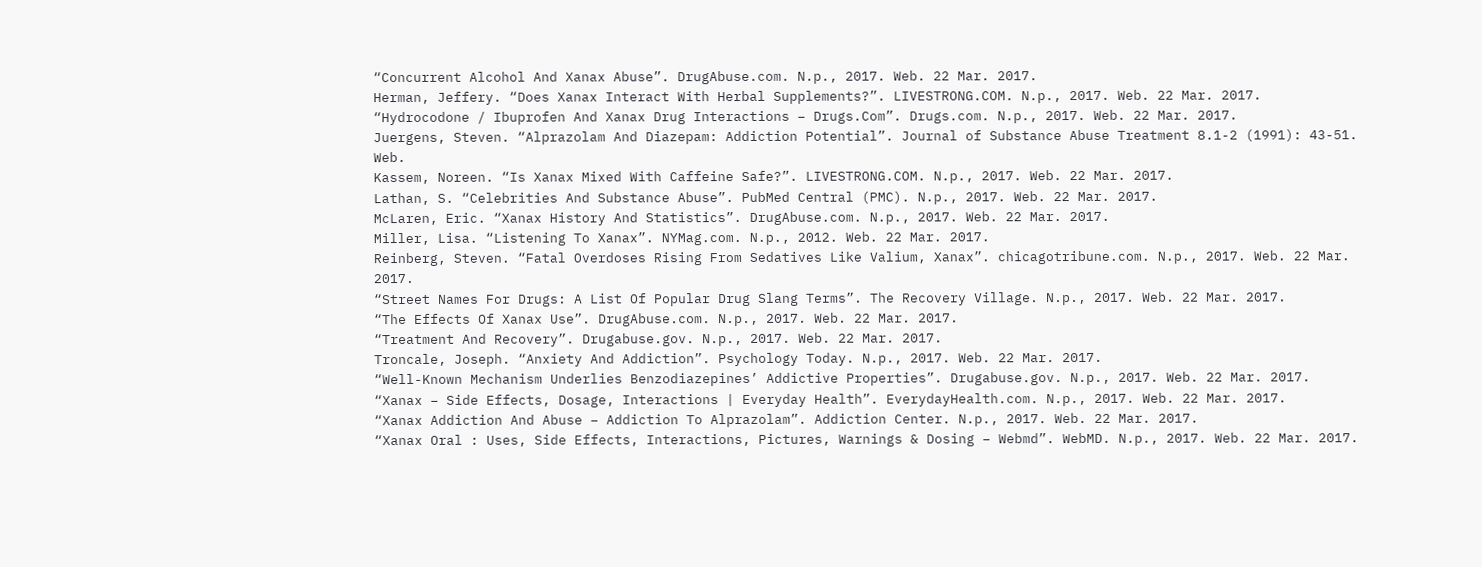“Concurrent Alcohol And Xanax Abuse”. DrugAbuse.com. N.p., 2017. Web. 22 Mar. 2017.
Herman, Jeffery. “Does Xanax Interact With Herbal Supplements?”. LIVESTRONG.COM. N.p., 2017. Web. 22 Mar. 2017.
“Hydrocodone / Ibuprofen And Xanax Drug Interactions – Drugs.Com”. Drugs.com. N.p., 2017. Web. 22 Mar. 2017.
Juergens, Steven. “Alprazolam And Diazepam: Addiction Potential”. Journal of Substance Abuse Treatment 8.1-2 (1991): 43-51. Web.
Kassem, Noreen. “Is Xanax Mixed With Caffeine Safe?”. LIVESTRONG.COM. N.p., 2017. Web. 22 Mar. 2017.
Lathan, S. “Celebrities And Substance Abuse”. PubMed Central (PMC). N.p., 2017. Web. 22 Mar. 2017.
McLaren, Eric. “Xanax History And Statistics”. DrugAbuse.com. N.p., 2017. Web. 22 Mar. 2017.
Miller, Lisa. “Listening To Xanax”. NYMag.com. N.p., 2012. Web. 22 Mar. 2017.
Reinberg, Steven. “Fatal Overdoses Rising From Sedatives Like Valium, Xanax”. chicagotribune.com. N.p., 2017. Web. 22 Mar. 2017.
“Street Names For Drugs: A List Of Popular Drug Slang Terms”. The Recovery Village. N.p., 2017. Web. 22 Mar. 2017.
“The Effects Of Xanax Use”. DrugAbuse.com. N.p., 2017. Web. 22 Mar. 2017.
“Treatment And Recovery”. Drugabuse.gov. N.p., 2017. Web. 22 Mar. 2017.
Troncale, Joseph. “Anxiety And Addiction”. Psychology Today. N.p., 2017. Web. 22 Mar. 2017.
“Well-Known Mechanism Underlies Benzodiazepines’ Addictive Properties”. Drugabuse.gov. N.p., 2017. Web. 22 Mar. 2017.
“Xanax – Side Effects, Dosage, Interactions | Everyday Health”. EverydayHealth.com. N.p., 2017. Web. 22 Mar. 2017.
“Xanax Addiction And Abuse – Addiction To Alprazolam”. Addiction Center. N.p., 2017. Web. 22 Mar. 2017.
“Xanax Oral : Uses, Side Effects, Interactions, Pictures, Warnings & Dosing – Webmd”. WebMD. N.p., 2017. Web. 22 Mar. 2017.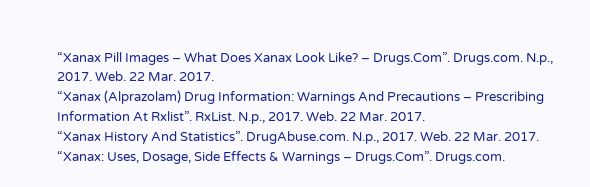“Xanax Pill Images – What Does Xanax Look Like? – Drugs.Com”. Drugs.com. N.p., 2017. Web. 22 Mar. 2017.
“Xanax (Alprazolam) Drug Information: Warnings And Precautions – Prescribing Information At Rxlist”. RxList. N.p., 2017. Web. 22 Mar. 2017.
“Xanax History And Statistics”. DrugAbuse.com. N.p., 2017. Web. 22 Mar. 2017.
“Xanax: Uses, Dosage, Side Effects & Warnings – Drugs.Com”. Drugs.com.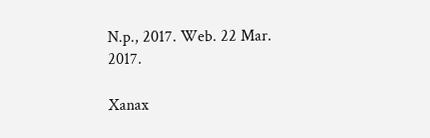N.p., 2017. Web. 22 Mar. 2017.

Xanax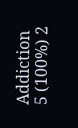Addiction
5 (100%) 2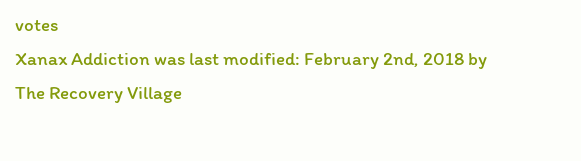votes
Xanax Addiction was last modified: February 2nd, 2018 by The Recovery Village